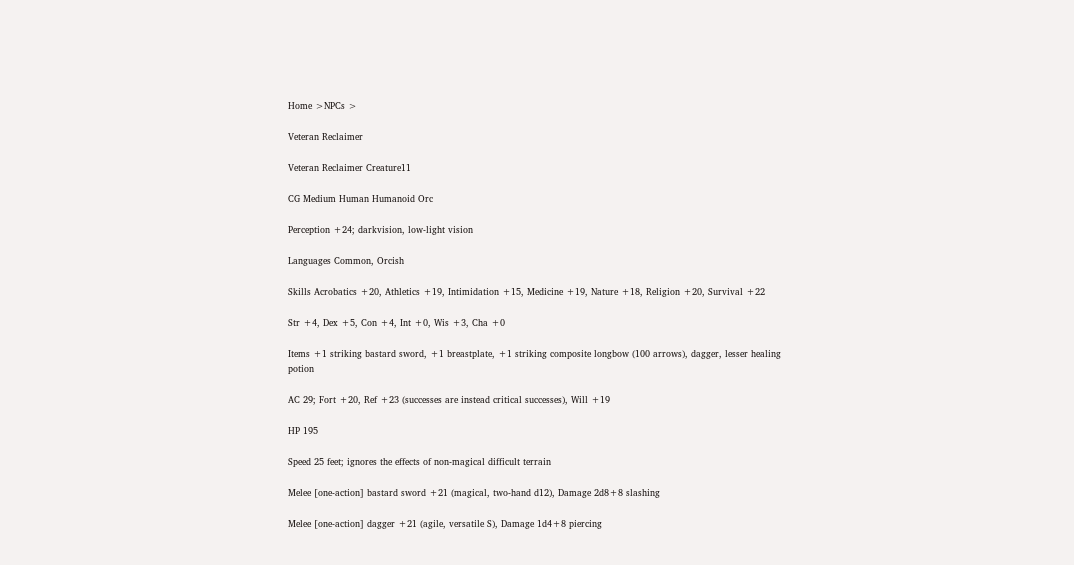Home >NPCs >

Veteran Reclaimer

Veteran Reclaimer Creature11

CG Medium Human Humanoid Orc

Perception +24; darkvision, low-light vision

Languages Common, Orcish

Skills Acrobatics +20, Athletics +19, Intimidation +15, Medicine +19, Nature +18, Religion +20, Survival +22

Str +4, Dex +5, Con +4, Int +0, Wis +3, Cha +0

Items +1 striking bastard sword, +1 breastplate, +1 striking composite longbow (100 arrows), dagger, lesser healing potion

AC 29; Fort +20, Ref +23 (successes are instead critical successes), Will +19

HP 195

Speed 25 feet; ignores the effects of non-magical difficult terrain

Melee [one-action] bastard sword +21 (magical, two-hand d12), Damage 2d8+8 slashing

Melee [one-action] dagger +21 (agile, versatile S), Damage 1d4+8 piercing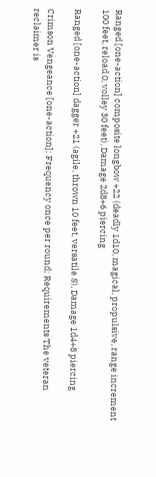Ranged [one-action] composite longbow +22 (deadly 1d10, magical, propulsive, range increment 100 feet, reload 0, volley 30 feet), Damage 2d8+6 piercing

Ranged [one-action] dagger +21 (agile, thrown 10 feet, versatile S), Damage 1d4+8 piercing

Crimson Vengeance [one-action]; Frequency once per round; Requirements The veteran reclaimer is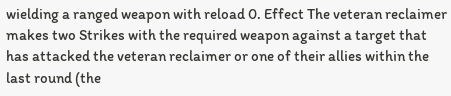wielding a ranged weapon with reload 0. Effect The veteran reclaimer makes two Strikes with the required weapon against a target that has attacked the veteran reclaimer or one of their allies within the last round (the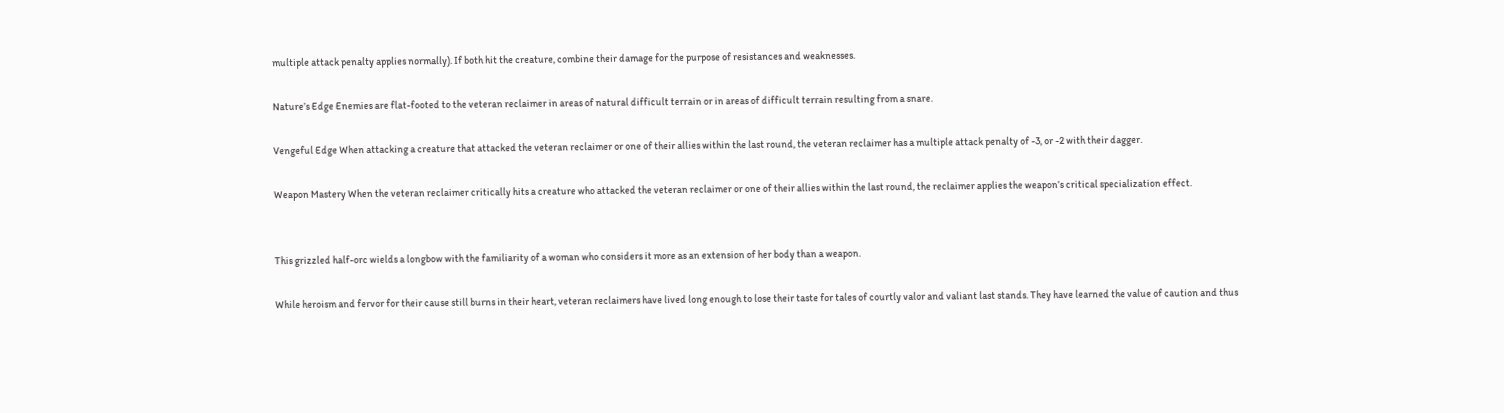multiple attack penalty applies normally). If both hit the creature, combine their damage for the purpose of resistances and weaknesses.

Nature’s Edge Enemies are flat-footed to the veteran reclaimer in areas of natural difficult terrain or in areas of difficult terrain resulting from a snare.

Vengeful Edge When attacking a creature that attacked the veteran reclaimer or one of their allies within the last round, the veteran reclaimer has a multiple attack penalty of -3, or -2 with their dagger.

Weapon Mastery When the veteran reclaimer critically hits a creature who attacked the veteran reclaimer or one of their allies within the last round, the reclaimer applies the weapon’s critical specialization effect.


This grizzled half-orc wields a longbow with the familiarity of a woman who considers it more as an extension of her body than a weapon.

While heroism and fervor for their cause still burns in their heart, veteran reclaimers have lived long enough to lose their taste for tales of courtly valor and valiant last stands. They have learned the value of caution and thus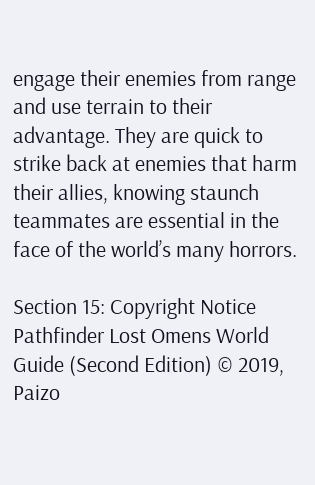engage their enemies from range and use terrain to their advantage. They are quick to strike back at enemies that harm their allies, knowing staunch teammates are essential in the face of the world’s many horrors.

Section 15: Copyright Notice
Pathfinder Lost Omens World Guide (Second Edition) © 2019, Paizo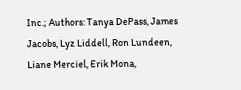Inc.; Authors: Tanya DePass, James Jacobs, Lyz Liddell, Ron Lundeen, Liane Merciel, Erik Mona,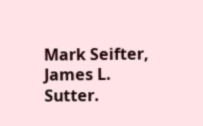Mark Seifter, James L. Sutter.